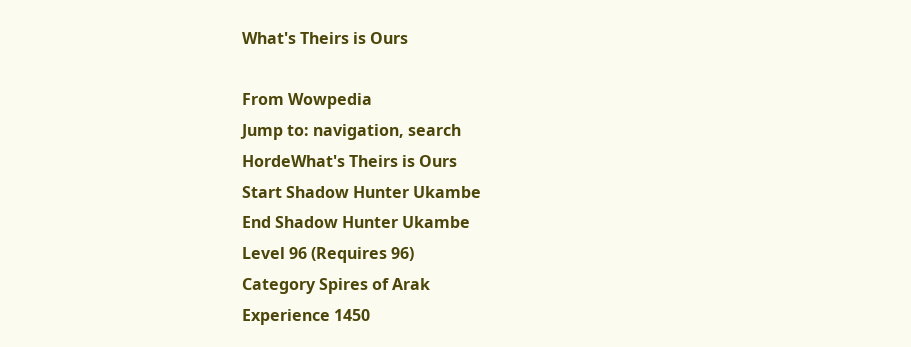What's Theirs is Ours

From Wowpedia
Jump to: navigation, search
HordeWhat's Theirs is Ours
Start Shadow Hunter Ukambe
End Shadow Hunter Ukambe
Level 96 (Requires 96)
Category Spires of Arak
Experience 1450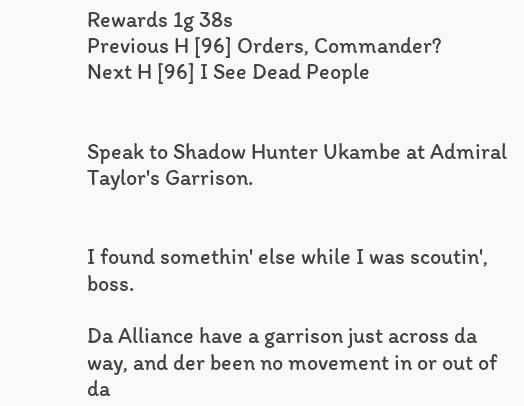Rewards 1g 38s
Previous H [96] Orders, Commander?
Next H [96] I See Dead People


Speak to Shadow Hunter Ukambe at Admiral Taylor's Garrison.


I found somethin' else while I was scoutin', boss.

Da Alliance have a garrison just across da way, and der been no movement in or out of da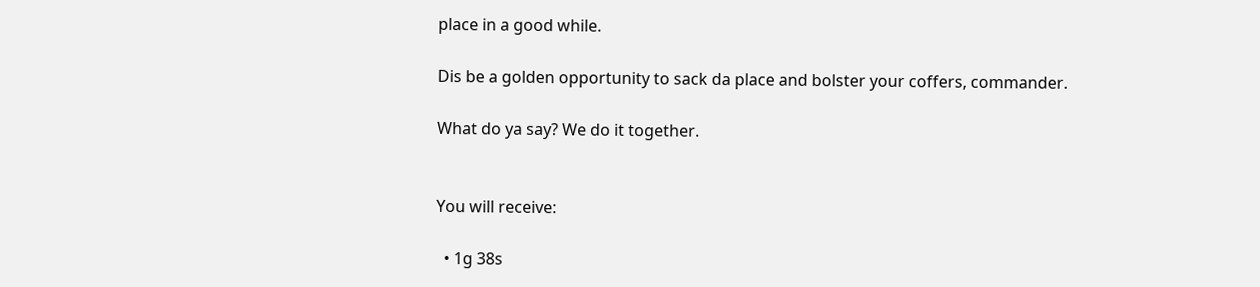place in a good while.

Dis be a golden opportunity to sack da place and bolster your coffers, commander.

What do ya say? We do it together.


You will receive:

  • 1g 38s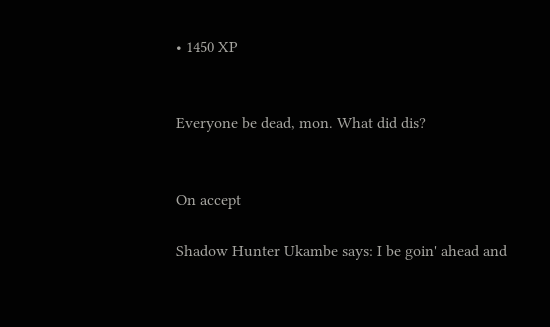• 1450 XP


Everyone be dead, mon. What did dis?


On accept

Shadow Hunter Ukambe says: I be goin' ahead and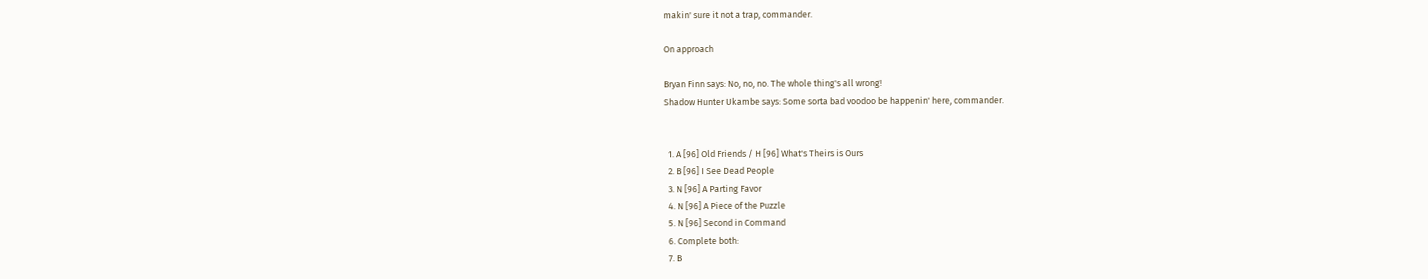makin' sure it not a trap, commander.

On approach

Bryan Finn says: No, no, no. The whole thing's all wrong!
Shadow Hunter Ukambe says: Some sorta bad voodoo be happenin' here, commander.


  1. A [96] Old Friends / H [96] What's Theirs is Ours
  2. B [96] I See Dead People
  3. N [96] A Parting Favor
  4. N [96] A Piece of the Puzzle
  5. N [96] Second in Command
  6. Complete both:
  7. B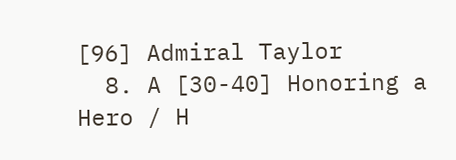[96] Admiral Taylor
  8. A [30-40] Honoring a Hero / H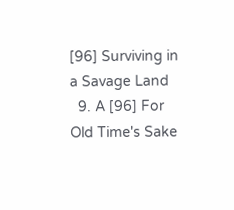[96] Surviving in a Savage Land
  9. A [96] For Old Time's Sake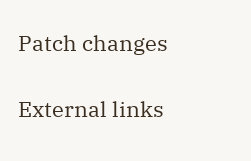Patch changes

External links